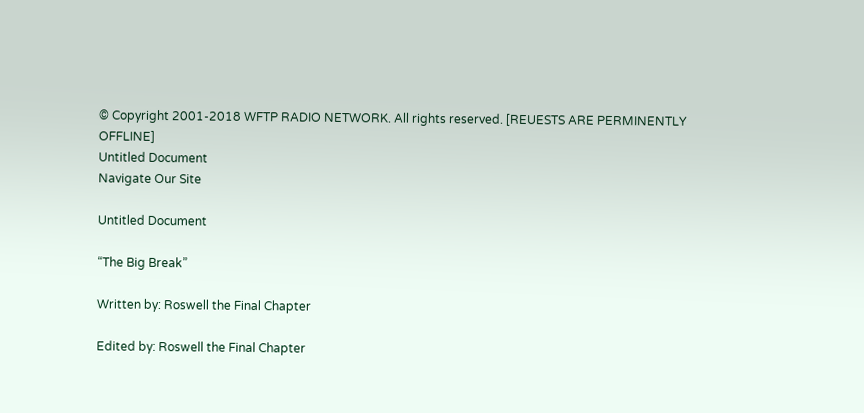© Copyright 2001-2018 WFTP RADIO NETWORK. All rights reserved. [REUESTS ARE PERMINENTLY OFFLINE]
Untitled Document
Navigate Our Site

Untitled Document

“The Big Break”

Written by: Roswell the Final Chapter

Edited by: Roswell the Final Chapter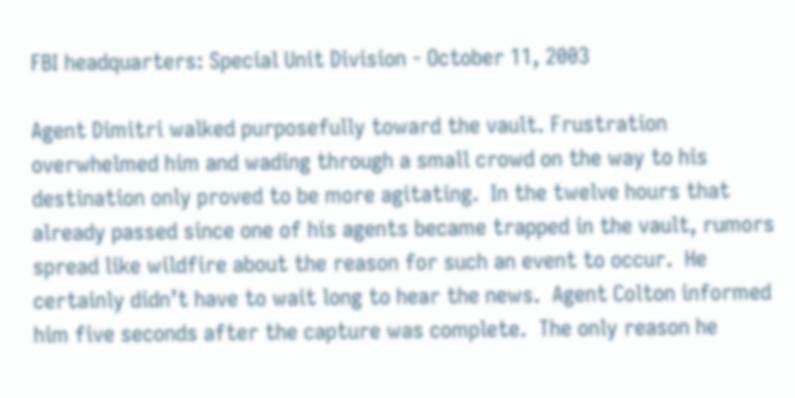FBI headquarters: Special Unit Division - October 11, 2003

Agent Dimitri walked purposefully toward the vault. Frustration overwhelmed him and wading through a small crowd on the way to his destination only proved to be more agitating.  In the twelve hours that already passed since one of his agents became trapped in the vault, rumors spread like wildfire about the reason for such an event to occur.  He certainly didn’t have to wait long to hear the news.  Agent Colton informed him five seconds after the capture was complete.  The only reason he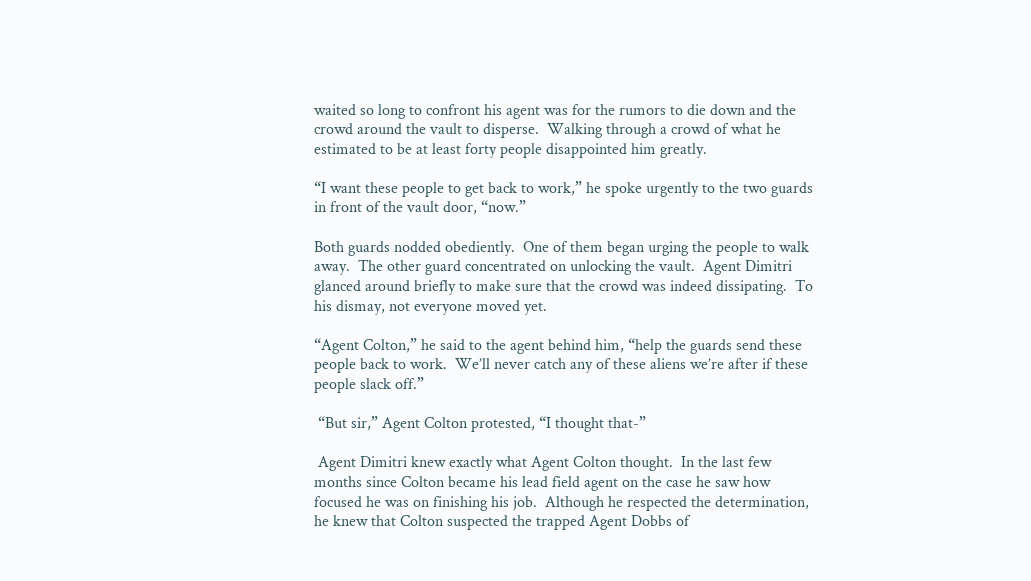waited so long to confront his agent was for the rumors to die down and the crowd around the vault to disperse.  Walking through a crowd of what he estimated to be at least forty people disappointed him greatly.

“I want these people to get back to work,” he spoke urgently to the two guards in front of the vault door, “now.”

Both guards nodded obediently.  One of them began urging the people to walk away.  The other guard concentrated on unlocking the vault.  Agent Dimitri glanced around briefly to make sure that the crowd was indeed dissipating.  To his dismay, not everyone moved yet.

“Agent Colton,” he said to the agent behind him, “help the guards send these people back to work.  We’ll never catch any of these aliens we’re after if these people slack off.”

 “But sir,” Agent Colton protested, “I thought that-”

 Agent Dimitri knew exactly what Agent Colton thought.  In the last few months since Colton became his lead field agent on the case he saw how focused he was on finishing his job.  Although he respected the determination, he knew that Colton suspected the trapped Agent Dobbs of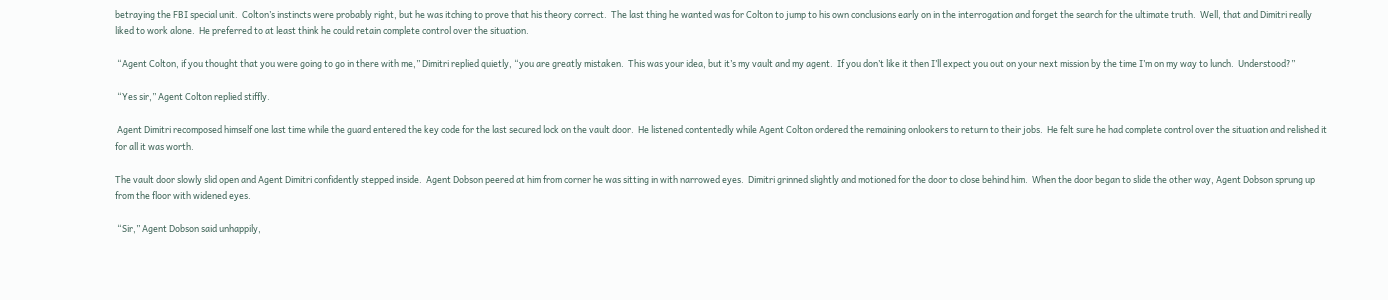betraying the FBI special unit.  Colton’s instincts were probably right, but he was itching to prove that his theory correct.  The last thing he wanted was for Colton to jump to his own conclusions early on in the interrogation and forget the search for the ultimate truth.  Well, that and Dimitri really liked to work alone.  He preferred to at least think he could retain complete control over the situation.

 “Agent Colton, if you thought that you were going to go in there with me,” Dimitri replied quietly, “you are greatly mistaken.  This was your idea, but it’s my vault and my agent.  If you don’t like it then I’ll expect you out on your next mission by the time I’m on my way to lunch.  Understood?”

 “Yes sir,” Agent Colton replied stiffly.

 Agent Dimitri recomposed himself one last time while the guard entered the key code for the last secured lock on the vault door.  He listened contentedly while Agent Colton ordered the remaining onlookers to return to their jobs.  He felt sure he had complete control over the situation and relished it for all it was worth.

The vault door slowly slid open and Agent Dimitri confidently stepped inside.  Agent Dobson peered at him from corner he was sitting in with narrowed eyes.  Dimitri grinned slightly and motioned for the door to close behind him.  When the door began to slide the other way, Agent Dobson sprung up from the floor with widened eyes.

 “Sir,” Agent Dobson said unhappily,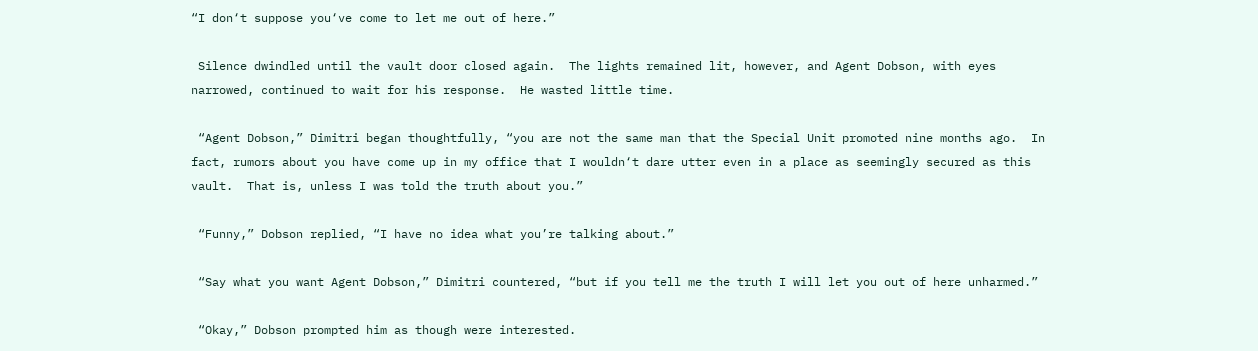“I don‘t suppose you‘ve come to let me out of here.”

 Silence dwindled until the vault door closed again.  The lights remained lit, however, and Agent Dobson, with eyes narrowed, continued to wait for his response.  He wasted little time.

 “Agent Dobson,” Dimitri began thoughtfully, “you are not the same man that the Special Unit promoted nine months ago.  In fact, rumors about you have come up in my office that I wouldn‘t dare utter even in a place as seemingly secured as this vault.  That is, unless I was told the truth about you.”

 “Funny,” Dobson replied, “I have no idea what you’re talking about.”

 “Say what you want Agent Dobson,” Dimitri countered, “but if you tell me the truth I will let you out of here unharmed.”

 “Okay,” Dobson prompted him as though were interested.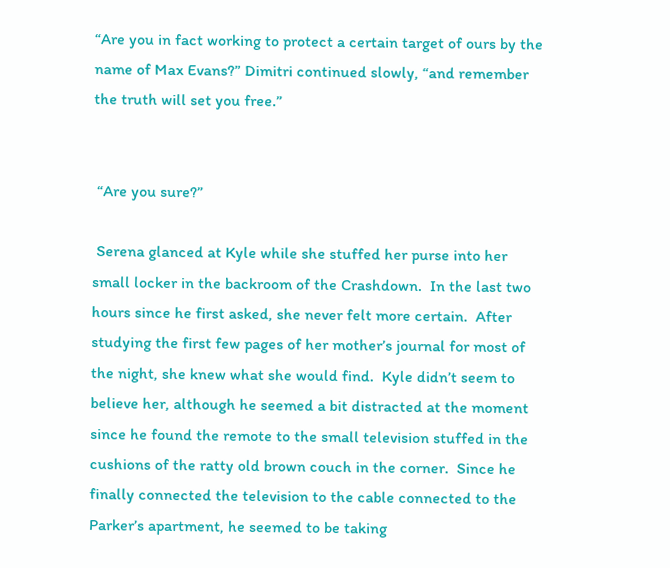“Are you in fact working to protect a certain target of ours by the name of Max Evans?” Dimitri continued slowly, “and remember the truth will set you free.”


 “Are you sure?”

 Serena glanced at Kyle while she stuffed her purse into her small locker in the backroom of the Crashdown.  In the last two hours since he first asked, she never felt more certain.  After studying the first few pages of her mother’s journal for most of the night, she knew what she would find.  Kyle didn’t seem to believe her, although he seemed a bit distracted at the moment since he found the remote to the small television stuffed in the cushions of the ratty old brown couch in the corner.  Since he finally connected the television to the cable connected to the Parker’s apartment, he seemed to be taking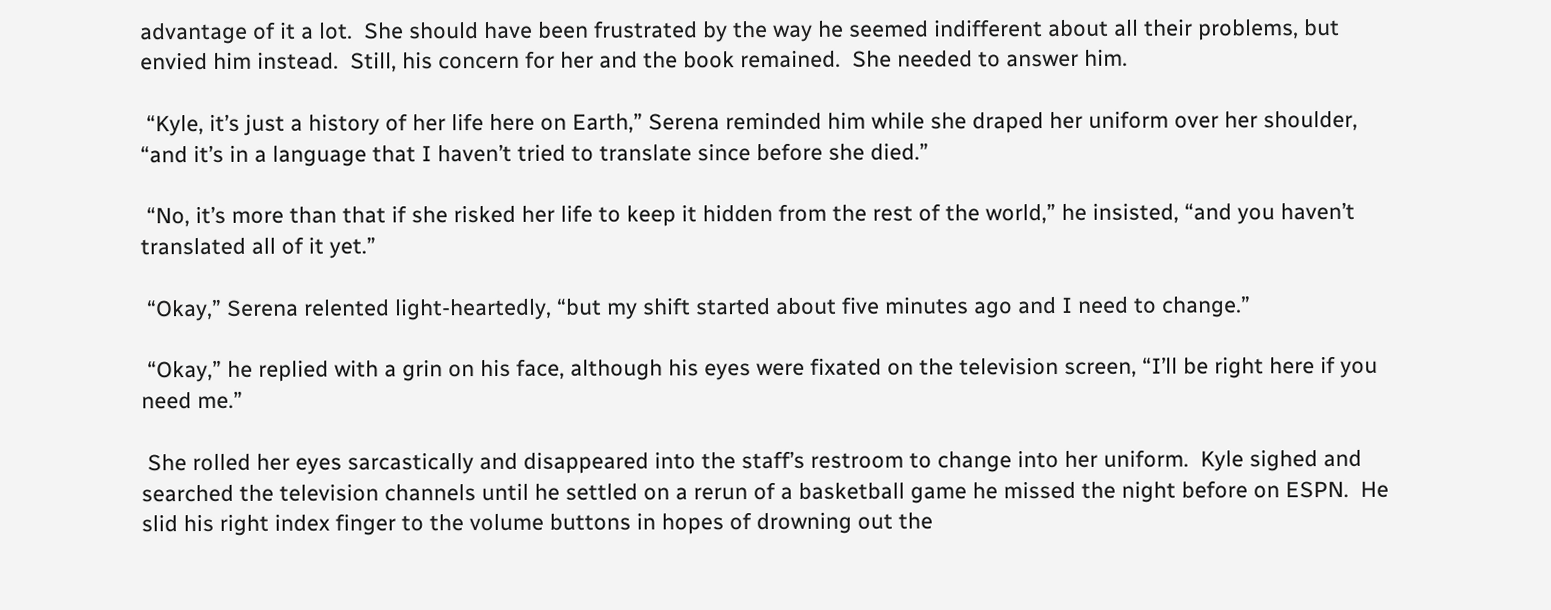advantage of it a lot.  She should have been frustrated by the way he seemed indifferent about all their problems, but envied him instead.  Still, his concern for her and the book remained.  She needed to answer him.

 “Kyle, it’s just a history of her life here on Earth,” Serena reminded him while she draped her uniform over her shoulder, “and it’s in a language that I haven’t tried to translate since before she died.”

 “No, it’s more than that if she risked her life to keep it hidden from the rest of the world,” he insisted, “and you haven’t translated all of it yet.”

 “Okay,” Serena relented light-heartedly, “but my shift started about five minutes ago and I need to change.”

 “Okay,” he replied with a grin on his face, although his eyes were fixated on the television screen, “I’ll be right here if you need me.”

 She rolled her eyes sarcastically and disappeared into the staff’s restroom to change into her uniform.  Kyle sighed and searched the television channels until he settled on a rerun of a basketball game he missed the night before on ESPN.  He slid his right index finger to the volume buttons in hopes of drowning out the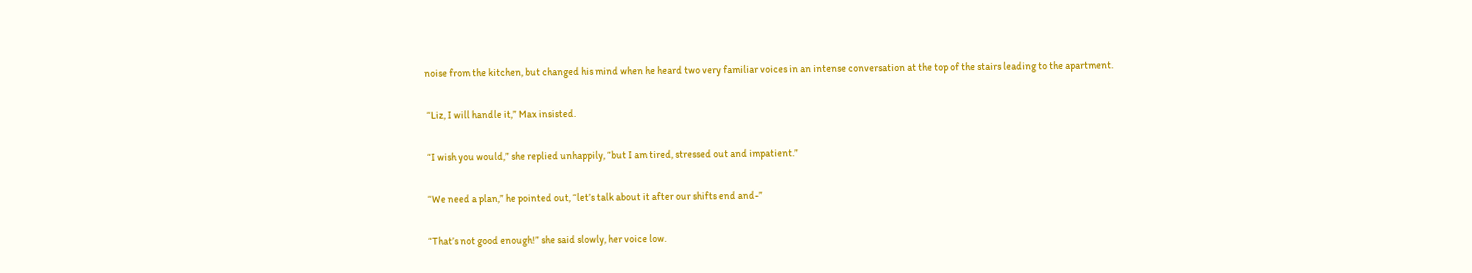noise from the kitchen, but changed his mind when he heard two very familiar voices in an intense conversation at the top of the stairs leading to the apartment.

 “Liz, I will handle it,” Max insisted.

 “I wish you would,” she replied unhappily, “but I am tired, stressed out and impatient.”

 “We need a plan,” he pointed out, “let’s talk about it after our shifts end and-”

 “That’s not good enough!” she said slowly, her voice low.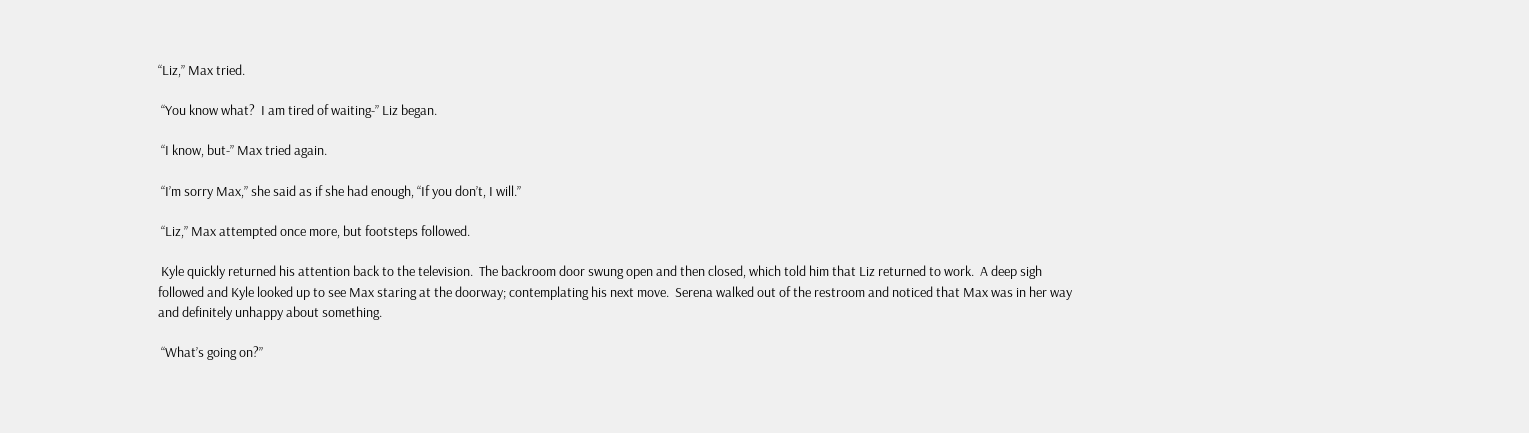“Liz,” Max tried.

 “You know what?  I am tired of waiting-” Liz began.

 “I know, but-” Max tried again.

 “I’m sorry Max,” she said as if she had enough, “If you don’t, I will.”

 “Liz,” Max attempted once more, but footsteps followed.

 Kyle quickly returned his attention back to the television.  The backroom door swung open and then closed, which told him that Liz returned to work.  A deep sigh followed and Kyle looked up to see Max staring at the doorway; contemplating his next move.  Serena walked out of the restroom and noticed that Max was in her way and definitely unhappy about something.

 “What’s going on?”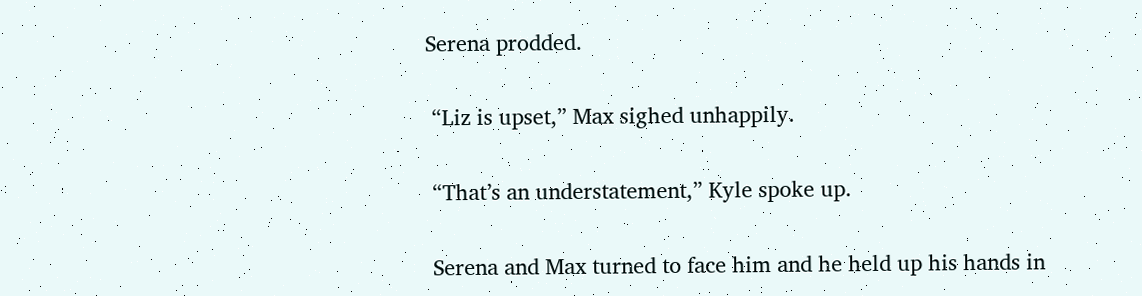Serena prodded.

 “Liz is upset,” Max sighed unhappily.

 “That’s an understatement,” Kyle spoke up.

 Serena and Max turned to face him and he held up his hands in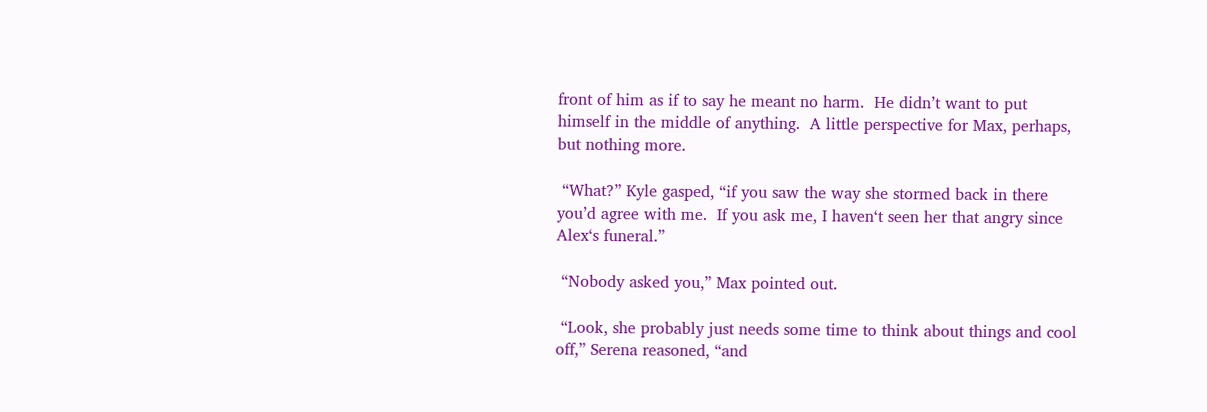front of him as if to say he meant no harm.  He didn’t want to put himself in the middle of anything.  A little perspective for Max, perhaps, but nothing more.

 “What?” Kyle gasped, “if you saw the way she stormed back in there you’d agree with me.  If you ask me, I haven‘t seen her that angry since Alex‘s funeral.”

 “Nobody asked you,” Max pointed out.

 “Look, she probably just needs some time to think about things and cool off,” Serena reasoned, “and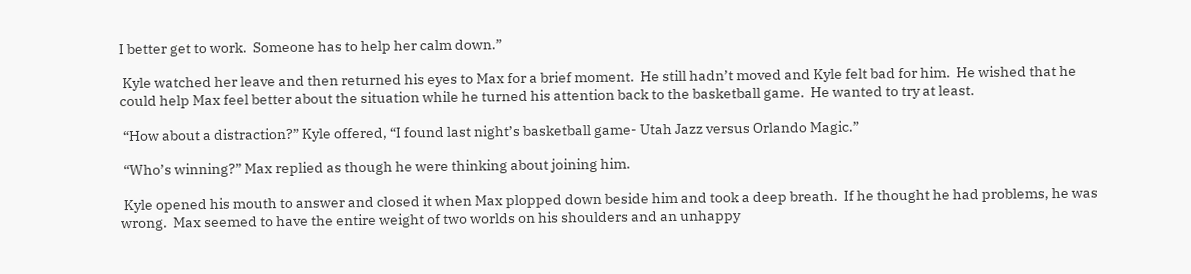I better get to work.  Someone has to help her calm down.”

 Kyle watched her leave and then returned his eyes to Max for a brief moment.  He still hadn’t moved and Kyle felt bad for him.  He wished that he could help Max feel better about the situation while he turned his attention back to the basketball game.  He wanted to try at least.

 “How about a distraction?” Kyle offered, “I found last night’s basketball game- Utah Jazz versus Orlando Magic.”

 “Who’s winning?” Max replied as though he were thinking about joining him.

 Kyle opened his mouth to answer and closed it when Max plopped down beside him and took a deep breath.  If he thought he had problems, he was wrong.  Max seemed to have the entire weight of two worlds on his shoulders and an unhappy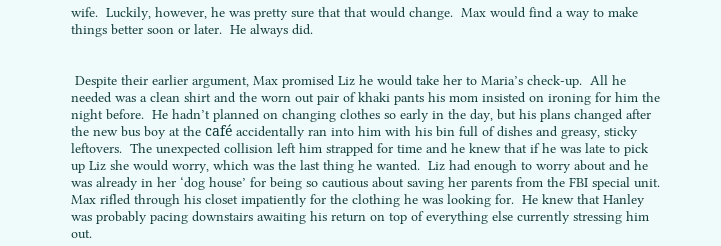wife.  Luckily, however, he was pretty sure that that would change.  Max would find a way to make things better soon or later.  He always did.


 Despite their earlier argument, Max promised Liz he would take her to Maria’s check-up.  All he needed was a clean shirt and the worn out pair of khaki pants his mom insisted on ironing for him the night before.  He hadn’t planned on changing clothes so early in the day, but his plans changed after the new bus boy at the café accidentally ran into him with his bin full of dishes and greasy, sticky leftovers.  The unexpected collision left him strapped for time and he knew that if he was late to pick up Liz she would worry, which was the last thing he wanted.  Liz had enough to worry about and he was already in her ‘dog house’ for being so cautious about saving her parents from the FBI special unit.  Max rifled through his closet impatiently for the clothing he was looking for.  He knew that Hanley was probably pacing downstairs awaiting his return on top of everything else currently stressing him out.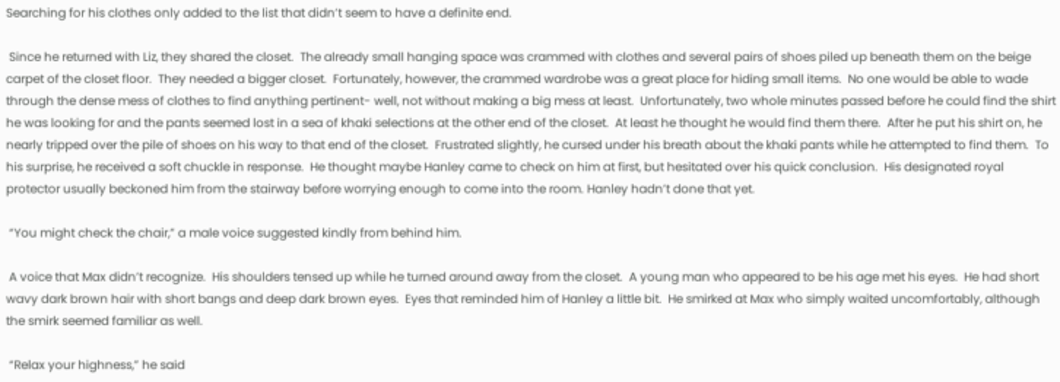Searching for his clothes only added to the list that didn’t seem to have a definite end.

 Since he returned with Liz, they shared the closet.  The already small hanging space was crammed with clothes and several pairs of shoes piled up beneath them on the beige carpet of the closet floor.  They needed a bigger closet.  Fortunately, however, the crammed wardrobe was a great place for hiding small items.  No one would be able to wade through the dense mess of clothes to find anything pertinent- well, not without making a big mess at least.  Unfortunately, two whole minutes passed before he could find the shirt he was looking for and the pants seemed lost in a sea of khaki selections at the other end of the closet.  At least he thought he would find them there.  After he put his shirt on, he nearly tripped over the pile of shoes on his way to that end of the closet.  Frustrated slightly, he cursed under his breath about the khaki pants while he attempted to find them.  To his surprise, he received a soft chuckle in response.  He thought maybe Hanley came to check on him at first, but hesitated over his quick conclusion.  His designated royal protector usually beckoned him from the stairway before worrying enough to come into the room. Hanley hadn’t done that yet.

 “You might check the chair,” a male voice suggested kindly from behind him.

 A voice that Max didn’t recognize.  His shoulders tensed up while he turned around away from the closet.  A young man who appeared to be his age met his eyes.  He had short wavy dark brown hair with short bangs and deep dark brown eyes.  Eyes that reminded him of Hanley a little bit.  He smirked at Max who simply waited uncomfortably, although the smirk seemed familiar as well.

 “Relax your highness,” he said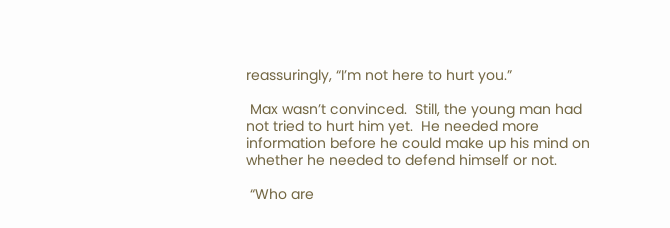reassuringly, “I’m not here to hurt you.”

 Max wasn’t convinced.  Still, the young man had not tried to hurt him yet.  He needed more information before he could make up his mind on whether he needed to defend himself or not.

 “Who are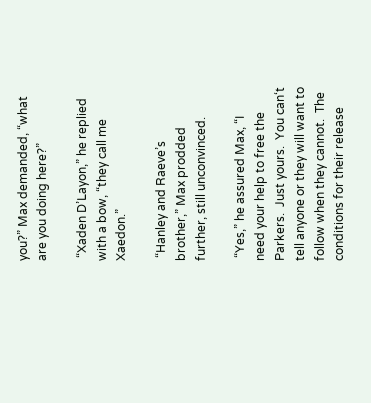you?” Max demanded, “what are you doing here?”

 “Xaden D’Layon,” he replied with a bow, “they call me Xaedon.”

 “Hanley and Raeve’s brother,” Max prodded further, still unconvinced.

 “Yes,” he assured Max, “I need your help to free the Parkers.  Just yours.  You can‘t tell anyone or they will want to follow when they cannot.  The conditions for their release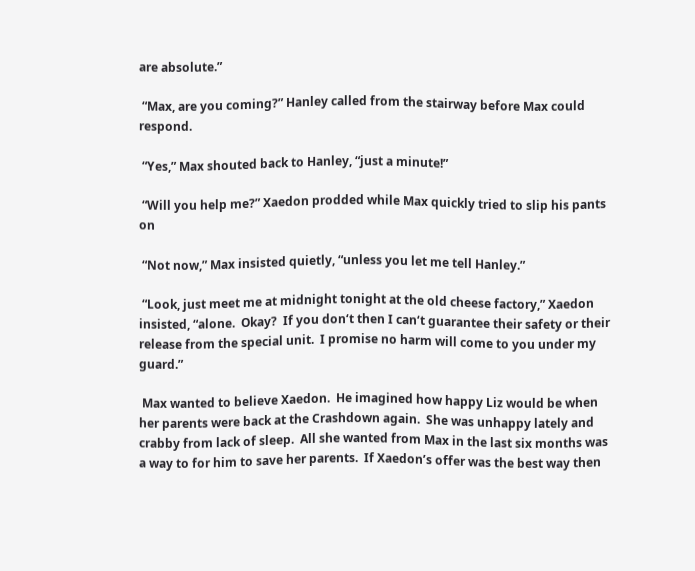are absolute.”

 “Max, are you coming?” Hanley called from the stairway before Max could respond.

 “Yes,” Max shouted back to Hanley, “just a minute!”

 “Will you help me?” Xaedon prodded while Max quickly tried to slip his pants on

 “Not now,” Max insisted quietly, “unless you let me tell Hanley.”

 “Look, just meet me at midnight tonight at the old cheese factory,” Xaedon insisted, “alone.  Okay?  If you don‘t then I can‘t guarantee their safety or their release from the special unit.  I promise no harm will come to you under my guard.”

 Max wanted to believe Xaedon.  He imagined how happy Liz would be when her parents were back at the Crashdown again.  She was unhappy lately and crabby from lack of sleep.  All she wanted from Max in the last six months was a way to for him to save her parents.  If Xaedon’s offer was the best way then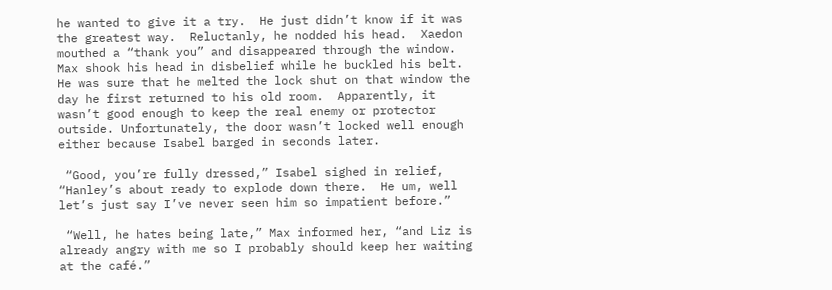he wanted to give it a try.  He just didn’t know if it was the greatest way.  Reluctanly, he nodded his head.  Xaedon mouthed a “thank you” and disappeared through the window.  Max shook his head in disbelief while he buckled his belt.  He was sure that he melted the lock shut on that window the day he first returned to his old room.  Apparently, it wasn’t good enough to keep the real enemy or protector outside. Unfortunately, the door wasn’t locked well enough either because Isabel barged in seconds later.

 “Good, you’re fully dressed,” Isabel sighed in relief, “Hanley’s about ready to explode down there.  He um, well let’s just say I’ve never seen him so impatient before.”

 “Well, he hates being late,” Max informed her, “and Liz is already angry with me so I probably should keep her waiting at the café.”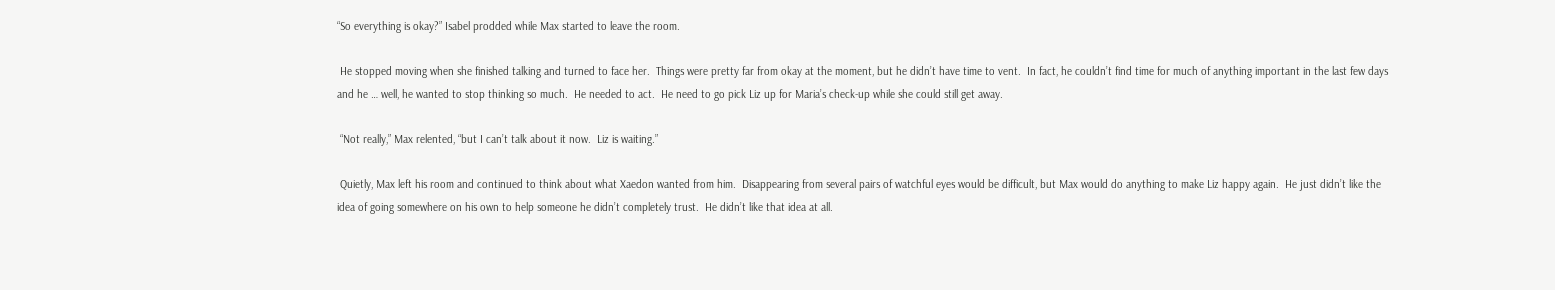“So everything is okay?” Isabel prodded while Max started to leave the room.

 He stopped moving when she finished talking and turned to face her.  Things were pretty far from okay at the moment, but he didn’t have time to vent.  In fact, he couldn’t find time for much of anything important in the last few days and he … well, he wanted to stop thinking so much.  He needed to act.  He need to go pick Liz up for Maria’s check-up while she could still get away.

 “Not really,” Max relented, “but I can’t talk about it now.  Liz is waiting.”

 Quietly, Max left his room and continued to think about what Xaedon wanted from him.  Disappearing from several pairs of watchful eyes would be difficult, but Max would do anything to make Liz happy again.  He just didn’t like the idea of going somewhere on his own to help someone he didn’t completely trust.  He didn’t like that idea at all.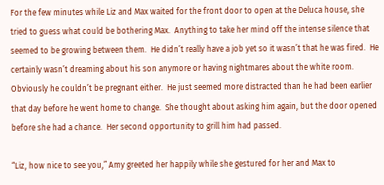For the few minutes while Liz and Max waited for the front door to open at the Deluca house, she tried to guess what could be bothering Max.  Anything to take her mind off the intense silence that seemed to be growing between them.  He didn’t really have a job yet so it wasn’t that he was fired.  He certainly wasn’t dreaming about his son anymore or having nightmares about the white room.  Obviously he couldn’t be pregnant either.  He just seemed more distracted than he had been earlier that day before he went home to change.  She thought about asking him again, but the door opened before she had a chance.  Her second opportunity to grill him had passed.

“Liz, how nice to see you,” Amy greeted her happily while she gestured for her and Max to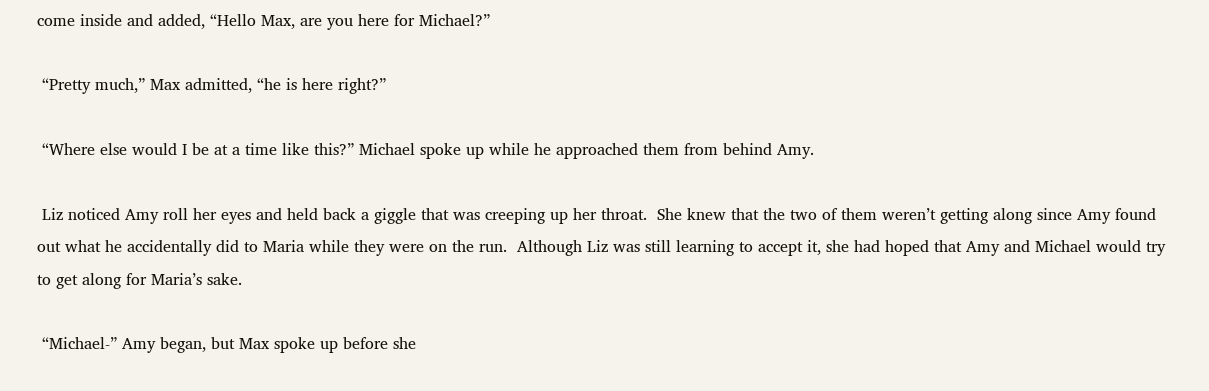come inside and added, “Hello Max, are you here for Michael?”

 “Pretty much,” Max admitted, “he is here right?”

 “Where else would I be at a time like this?” Michael spoke up while he approached them from behind Amy.

 Liz noticed Amy roll her eyes and held back a giggle that was creeping up her throat.  She knew that the two of them weren’t getting along since Amy found out what he accidentally did to Maria while they were on the run.  Although Liz was still learning to accept it, she had hoped that Amy and Michael would try to get along for Maria’s sake.

 “Michael-” Amy began, but Max spoke up before she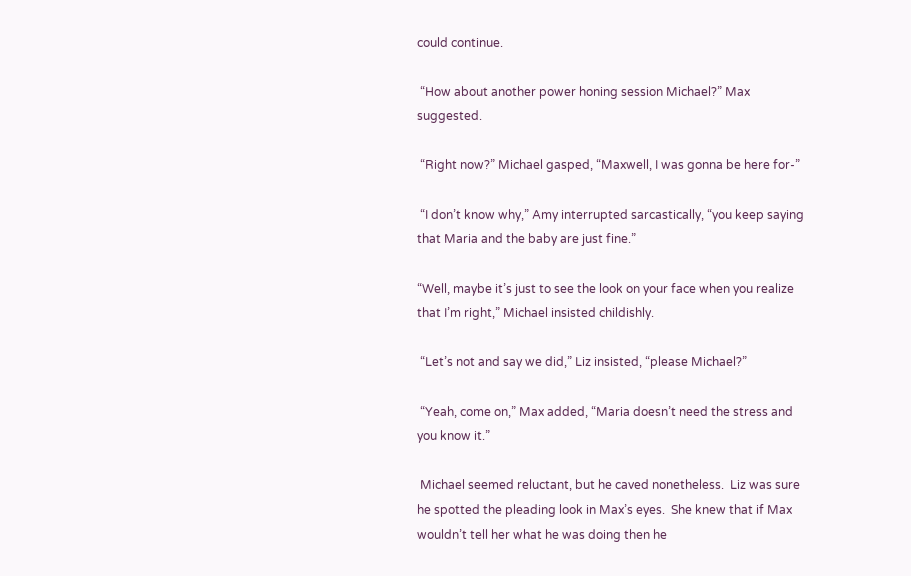could continue.

 “How about another power honing session Michael?” Max suggested.

 “Right now?” Michael gasped, “Maxwell, I was gonna be here for-”

 “I don’t know why,” Amy interrupted sarcastically, “you keep saying that Maria and the baby are just fine.”

“Well, maybe it’s just to see the look on your face when you realize that I’m right,” Michael insisted childishly.

 “Let’s not and say we did,” Liz insisted, “please Michael?”

 “Yeah, come on,” Max added, “Maria doesn’t need the stress and you know it.”

 Michael seemed reluctant, but he caved nonetheless.  Liz was sure he spotted the pleading look in Max’s eyes.  She knew that if Max wouldn’t tell her what he was doing then he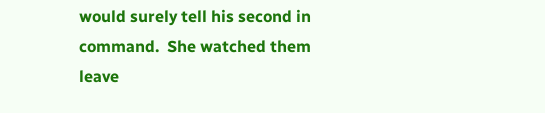would surely tell his second in command.  She watched them leave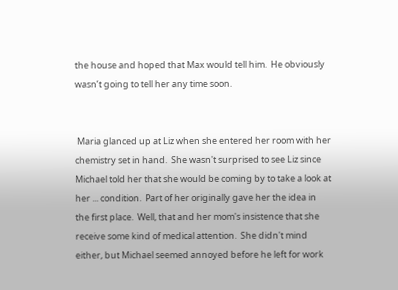the house and hoped that Max would tell him.  He obviously wasn’t going to tell her any time soon.


 Maria glanced up at Liz when she entered her room with her chemistry set in hand.  She wasn't surprised to see Liz since Michael told her that she would be coming by to take a look at her ... condition.  Part of her originally gave her the idea in the first place.  Well, that and her mom's insistence that she receive some kind of medical attention.  She didn't mind either, but Michael seemed annoyed before he left for work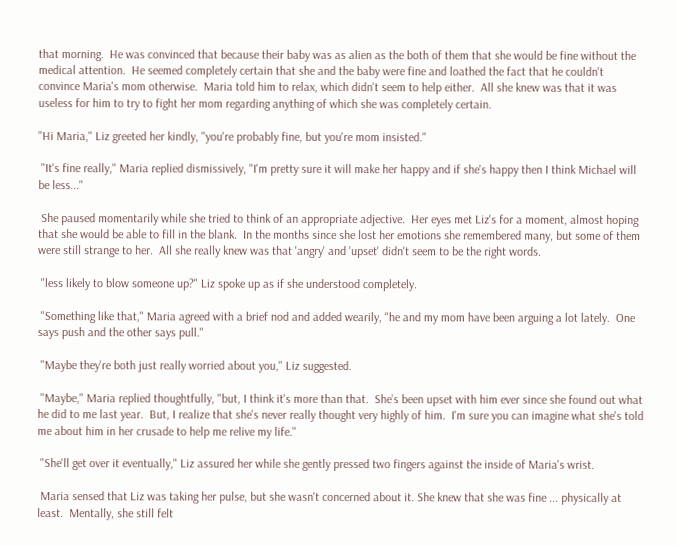that morning.  He was convinced that because their baby was as alien as the both of them that she would be fine without the medical attention.  He seemed completely certain that she and the baby were fine and loathed the fact that he couldn't convince Maria's mom otherwise.  Maria told him to relax, which didn't seem to help either.  All she knew was that it was useless for him to try to fight her mom regarding anything of which she was completely certain.

"Hi Maria," Liz greeted her kindly, "you're probably fine, but you're mom insisted."

 "It's fine really," Maria replied dismissively, "I'm pretty sure it will make her happy and if she's happy then I think Michael will be less..."

 She paused momentarily while she tried to think of an appropriate adjective.  Her eyes met Liz's for a moment, almost hoping that she would be able to fill in the blank.  In the months since she lost her emotions she remembered many, but some of them were still strange to her.  All she really knew was that 'angry' and 'upset' didn't seem to be the right words.

 "less likely to blow someone up?" Liz spoke up as if she understood completely.

 "Something like that," Maria agreed with a brief nod and added wearily, "he and my mom have been arguing a lot lately.  One says push and the other says pull."

 "Maybe they're both just really worried about you," Liz suggested.

 "Maybe," Maria replied thoughtfully, "but, I think it's more than that.  She’s been upset with him ever since she found out what he did to me last year.  But, I realize that she's never really thought very highly of him.  I'm sure you can imagine what she's told me about him in her crusade to help me relive my life."

 "She'll get over it eventually," Liz assured her while she gently pressed two fingers against the inside of Maria's wrist.

 Maria sensed that Liz was taking her pulse, but she wasn't concerned about it. She knew that she was fine ... physically at least.  Mentally, she still felt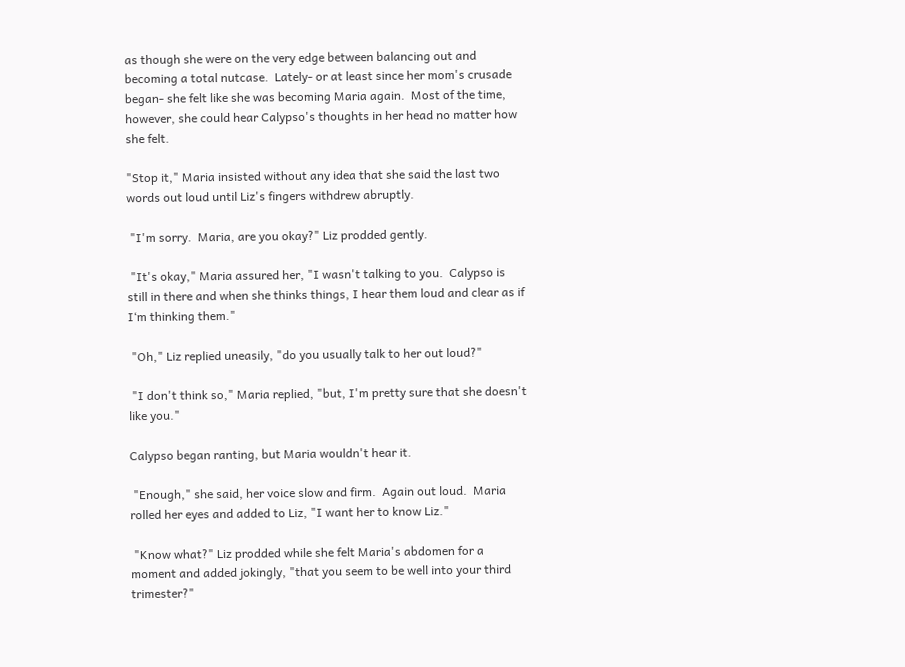as though she were on the very edge between balancing out and becoming a total nutcase.  Lately- or at least since her mom's crusade began- she felt like she was becoming Maria again.  Most of the time, however, she could hear Calypso's thoughts in her head no matter how she felt.

"Stop it," Maria insisted without any idea that she said the last two words out loud until Liz's fingers withdrew abruptly.

 "I'm sorry.  Maria, are you okay?" Liz prodded gently.

 "It's okay," Maria assured her, "I wasn't talking to you.  Calypso is still in there and when she thinks things, I hear them loud and clear as if I‘m thinking them."

 "Oh," Liz replied uneasily, "do you usually talk to her out loud?"

 "I don't think so," Maria replied, "but, I'm pretty sure that she doesn't like you."

Calypso began ranting, but Maria wouldn't hear it.

 "Enough," she said, her voice slow and firm.  Again out loud.  Maria rolled her eyes and added to Liz, "I want her to know Liz."

 "Know what?" Liz prodded while she felt Maria's abdomen for a moment and added jokingly, "that you seem to be well into your third trimester?"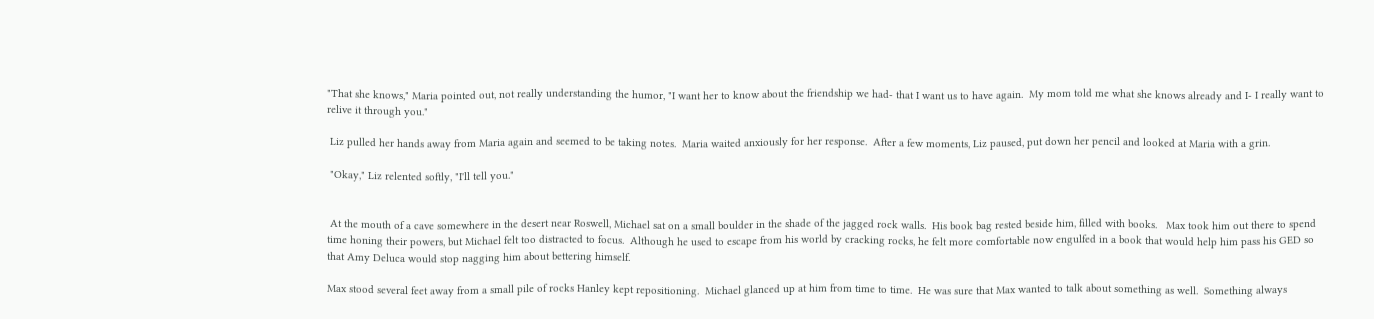"That she knows," Maria pointed out, not really understanding the humor, "I want her to know about the friendship we had- that I want us to have again.  My mom told me what she knows already and I- I really want to relive it through you."

 Liz pulled her hands away from Maria again and seemed to be taking notes.  Maria waited anxiously for her response.  After a few moments, Liz paused, put down her pencil and looked at Maria with a grin.

 "Okay," Liz relented softly, "I'll tell you."


 At the mouth of a cave somewhere in the desert near Roswell, Michael sat on a small boulder in the shade of the jagged rock walls.  His book bag rested beside him, filled with books.   Max took him out there to spend time honing their powers, but Michael felt too distracted to focus.  Although he used to escape from his world by cracking rocks, he felt more comfortable now engulfed in a book that would help him pass his GED so that Amy Deluca would stop nagging him about bettering himself.

Max stood several feet away from a small pile of rocks Hanley kept repositioning.  Michael glanced up at him from time to time.  He was sure that Max wanted to talk about something as well.  Something always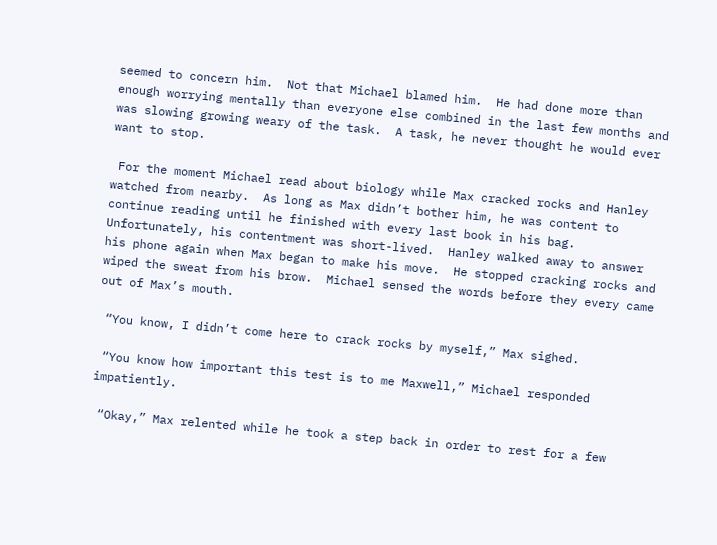seemed to concern him.  Not that Michael blamed him.  He had done more than enough worrying mentally than everyone else combined in the last few months and was slowing growing weary of the task.  A task, he never thought he would ever want to stop.

 For the moment Michael read about biology while Max cracked rocks and Hanley watched from nearby.  As long as Max didn’t bother him, he was content to continue reading until he finished with every last book in his bag. Unfortunately, his contentment was short-lived.  Hanley walked away to answer his phone again when Max began to make his move.  He stopped cracking rocks and wiped the sweat from his brow.  Michael sensed the words before they every came out of Max’s mouth.

 “You know, I didn’t come here to crack rocks by myself,” Max sighed.

 “You know how important this test is to me Maxwell,” Michael responded impatiently.

 “Okay,” Max relented while he took a step back in order to rest for a few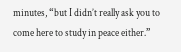minutes, “but I didn’t really ask you to come here to study in peace either.”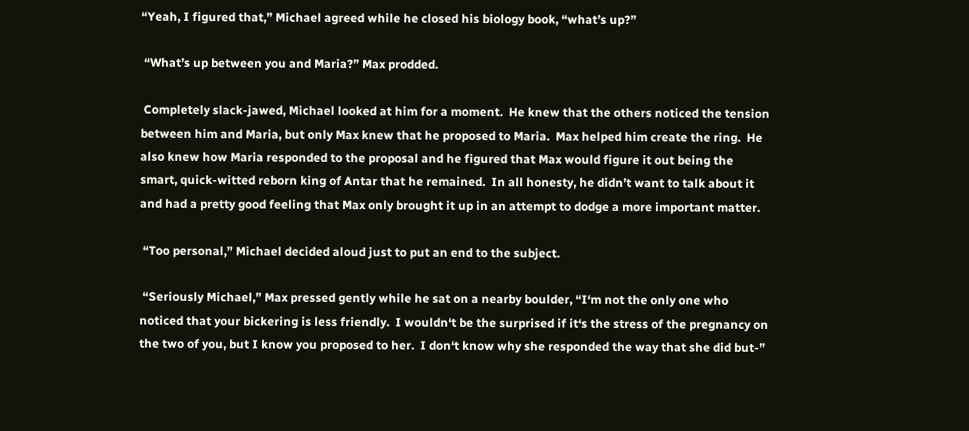“Yeah, I figured that,” Michael agreed while he closed his biology book, “what’s up?”

 “What’s up between you and Maria?” Max prodded.

 Completely slack-jawed, Michael looked at him for a moment.  He knew that the others noticed the tension between him and Maria, but only Max knew that he proposed to Maria.  Max helped him create the ring.  He also knew how Maria responded to the proposal and he figured that Max would figure it out being the smart, quick-witted reborn king of Antar that he remained.  In all honesty, he didn’t want to talk about it and had a pretty good feeling that Max only brought it up in an attempt to dodge a more important matter.

 “Too personal,” Michael decided aloud just to put an end to the subject.

 “Seriously Michael,” Max pressed gently while he sat on a nearby boulder, “I‘m not the only one who noticed that your bickering is less friendly.  I wouldn‘t be the surprised if it‘s the stress of the pregnancy on the two of you, but I know you proposed to her.  I don‘t know why she responded the way that she did but-”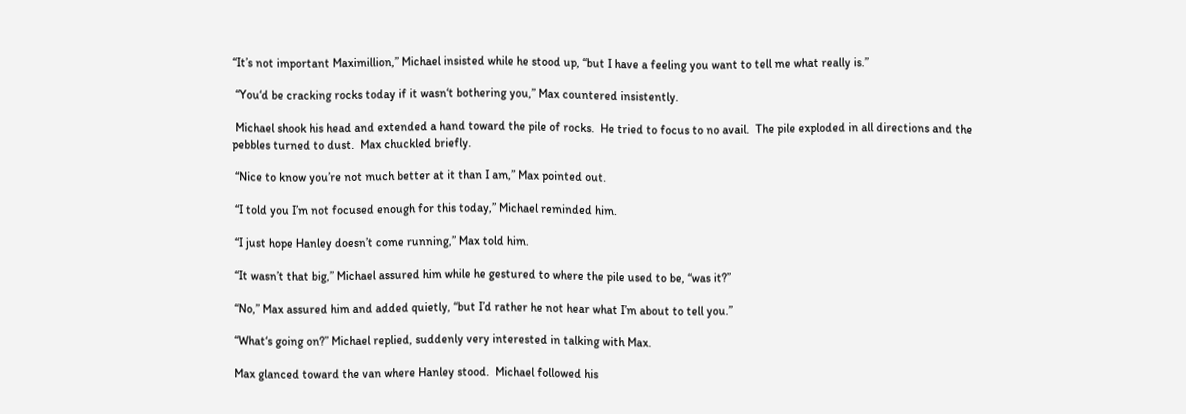“It’s not important Maximillion,” Michael insisted while he stood up, “but I have a feeling you want to tell me what really is.”

 “You‘d be cracking rocks today if it wasn‘t bothering you,” Max countered insistently.

 Michael shook his head and extended a hand toward the pile of rocks.  He tried to focus to no avail.  The pile exploded in all directions and the pebbles turned to dust.  Max chuckled briefly.

 “Nice to know you’re not much better at it than I am,” Max pointed out.

 “I told you I’m not focused enough for this today,” Michael reminded him.

 “I just hope Hanley doesn’t come running,” Max told him.

 “It wasn’t that big,” Michael assured him while he gestured to where the pile used to be, “was it?”

 “No,” Max assured him and added quietly, “but I’d rather he not hear what I’m about to tell you.”

 “What‘s going on?” Michael replied, suddenly very interested in talking with Max.

 Max glanced toward the van where Hanley stood.  Michael followed his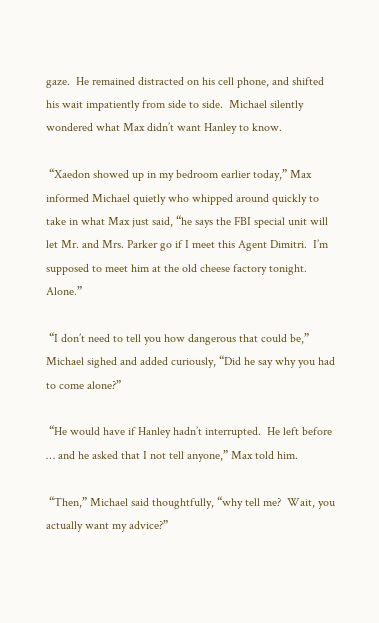gaze.  He remained distracted on his cell phone, and shifted his wait impatiently from side to side.  Michael silently wondered what Max didn’t want Hanley to know.

 “Xaedon showed up in my bedroom earlier today,” Max informed Michael quietly who whipped around quickly to take in what Max just said, “he says the FBI special unit will let Mr. and Mrs. Parker go if I meet this Agent Dimitri.  I’m supposed to meet him at the old cheese factory tonight. Alone.”

 “I don’t need to tell you how dangerous that could be,” Michael sighed and added curiously, “Did he say why you had to come alone?”

 “He would have if Hanley hadn’t interrupted.  He left before … and he asked that I not tell anyone,” Max told him.

 “Then,” Michael said thoughtfully, “why tell me?  Wait, you actually want my advice?”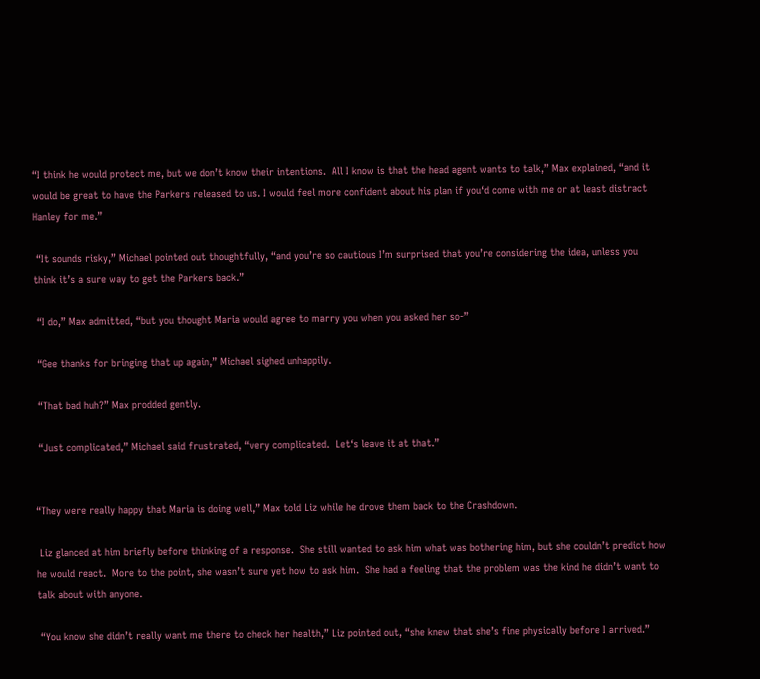“I think he would protect me, but we don’t know their intentions.  All I know is that the head agent wants to talk,” Max explained, “and it would be great to have the Parkers released to us. I would feel more confident about his plan if you‘d come with me or at least distract Hanley for me.”

 “It sounds risky,” Michael pointed out thoughtfully, “and you’re so cautious I’m surprised that you’re considering the idea, unless you think it’s a sure way to get the Parkers back.”

 “I do,” Max admitted, “but you thought Maria would agree to marry you when you asked her so-”

 “Gee thanks for bringing that up again,” Michael sighed unhappily.

 “That bad huh?” Max prodded gently.

 “Just complicated,” Michael said frustrated, “very complicated.  Let‘s leave it at that.”


“They were really happy that Maria is doing well,” Max told Liz while he drove them back to the Crashdown.

 Liz glanced at him briefly before thinking of a response.  She still wanted to ask him what was bothering him, but she couldn’t predict how he would react.  More to the point, she wasn’t sure yet how to ask him.  She had a feeling that the problem was the kind he didn’t want to talk about with anyone.

 “You know she didn’t really want me there to check her health,” Liz pointed out, “she knew that she’s fine physically before I arrived.”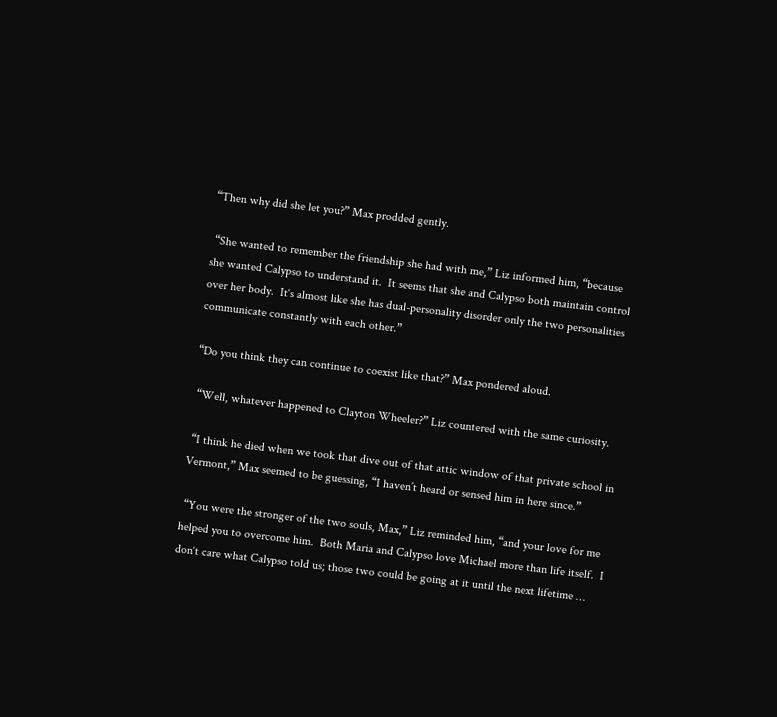“Then why did she let you?” Max prodded gently.

 “She wanted to remember the friendship she had with me,” Liz informed him, “because she wanted Calypso to understand it.  It seems that she and Calypso both maintain control over her body.  It‘s almost like she has dual-personality disorder only the two personalities communicate constantly with each other.”

“Do you think they can continue to coexist like that?” Max pondered aloud.

 “Well, whatever happened to Clayton Wheeler?” Liz countered with the same curiosity.

 “I think he died when we took that dive out of that attic window of that private school in Vermont,” Max seemed to be guessing, “I haven’t heard or sensed him in here since.”

 “You were the stronger of the two souls, Max,” Liz reminded him, “and your love for me helped you to overcome him.  Both Maria and Calypso love Michael more than life itself.  I don‘t care what Calypso told us; those two could be going at it until the next lifetime …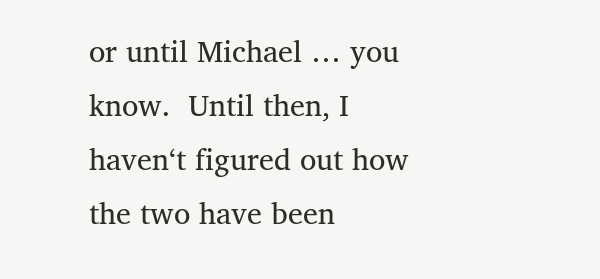or until Michael … you know.  Until then, I haven‘t figured out how the two have been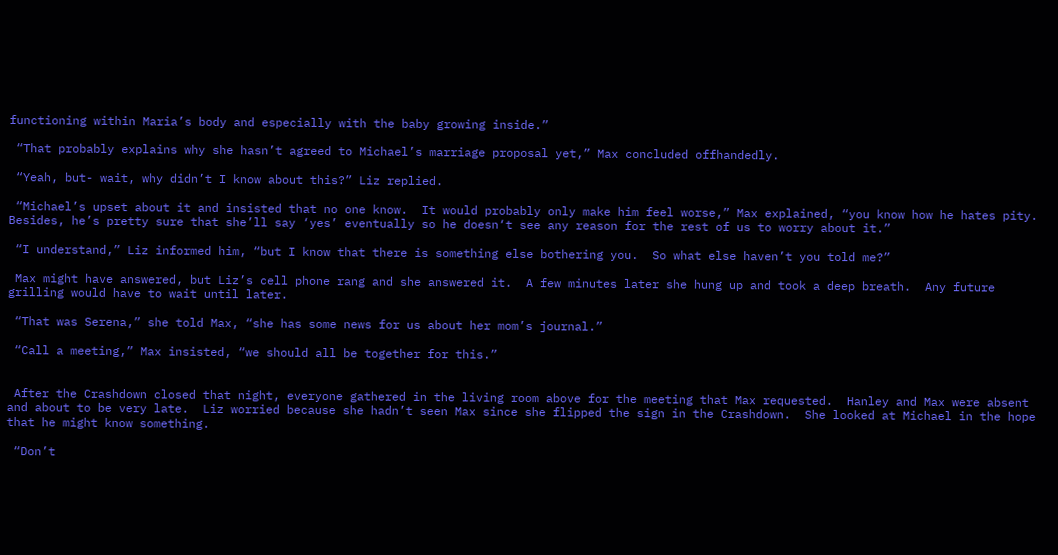functioning within Maria’s body and especially with the baby growing inside.”

 “That probably explains why she hasn’t agreed to Michael’s marriage proposal yet,” Max concluded offhandedly.

 “Yeah, but- wait, why didn’t I know about this?” Liz replied.

 “Michael’s upset about it and insisted that no one know.  It would probably only make him feel worse,” Max explained, “you know how he hates pity.  Besides, he’s pretty sure that she’ll say ‘yes’ eventually so he doesn‘t see any reason for the rest of us to worry about it.”

 “I understand,” Liz informed him, “but I know that there is something else bothering you.  So what else haven’t you told me?”

 Max might have answered, but Liz’s cell phone rang and she answered it.  A few minutes later she hung up and took a deep breath.  Any future grilling would have to wait until later.

 “That was Serena,” she told Max, “she has some news for us about her mom’s journal.”

 “Call a meeting,” Max insisted, “we should all be together for this.”


 After the Crashdown closed that night, everyone gathered in the living room above for the meeting that Max requested.  Hanley and Max were absent and about to be very late.  Liz worried because she hadn’t seen Max since she flipped the sign in the Crashdown.  She looked at Michael in the hope that he might know something.

 “Don’t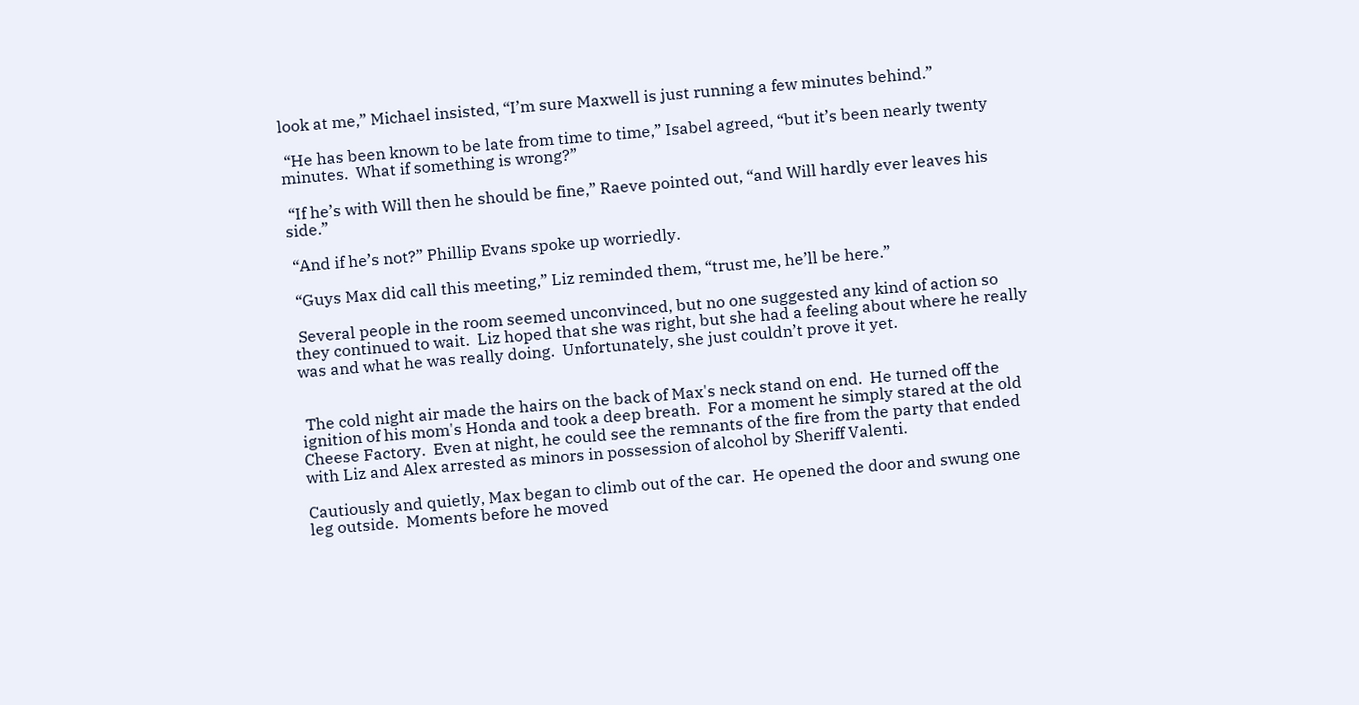look at me,” Michael insisted, “I’m sure Maxwell is just running a few minutes behind.”

 “He has been known to be late from time to time,” Isabel agreed, “but it’s been nearly twenty minutes.  What if something is wrong?”

 “If he’s with Will then he should be fine,” Raeve pointed out, “and Will hardly ever leaves his side.”

 “And if he’s not?” Phillip Evans spoke up worriedly.

 “Guys Max did call this meeting,” Liz reminded them, “trust me, he’ll be here.”

 Several people in the room seemed unconvinced, but no one suggested any kind of action so they continued to wait.  Liz hoped that she was right, but she had a feeling about where he really was and what he was really doing.  Unfortunately, she just couldn’t prove it yet.


 The cold night air made the hairs on the back of Max's neck stand on end.  He turned off the ignition of his mom's Honda and took a deep breath.  For a moment he simply stared at the old Cheese Factory.  Even at night, he could see the remnants of the fire from the party that ended with Liz and Alex arrested as minors in possession of alcohol by Sheriff Valenti.

Cautiously and quietly, Max began to climb out of the car.  He opened the door and swung one leg outside.  Moments before he moved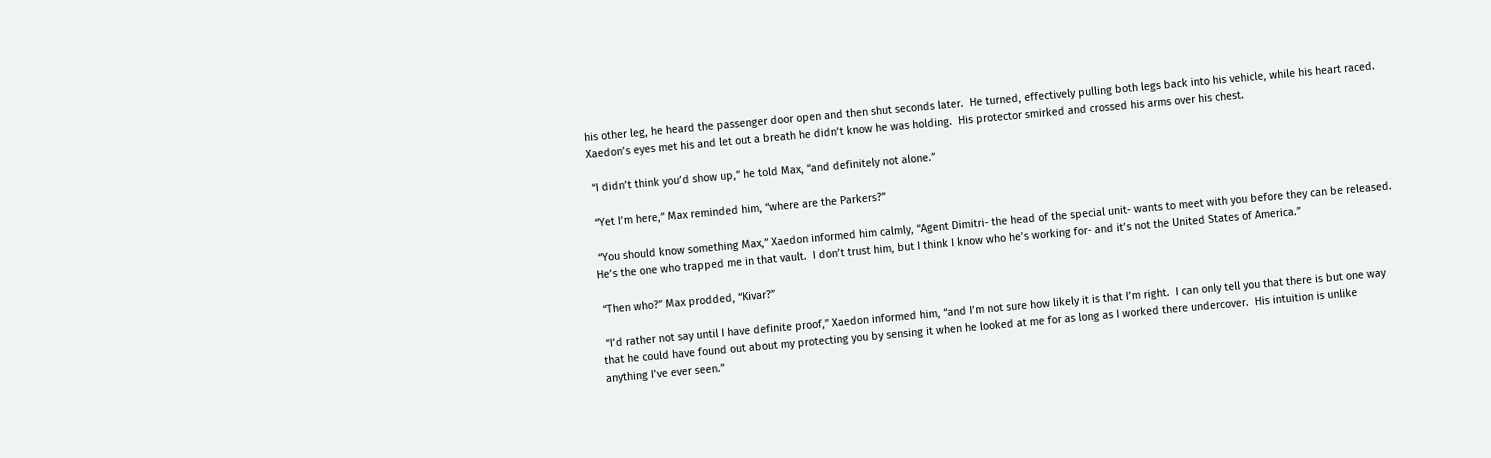his other leg, he heard the passenger door open and then shut seconds later.  He turned, effectively pulling both legs back into his vehicle, while his heart raced.  Xaedon’s eyes met his and let out a breath he didn’t know he was holding.  His protector smirked and crossed his arms over his chest.

 “I didn’t think you’d show up,” he told Max, “and definitely not alone.”

 “Yet I’m here,” Max reminded him, “where are the Parkers?”

 “You should know something Max,” Xaedon informed him calmly, “Agent Dimitri- the head of the special unit- wants to meet with you before they can be released.  He’s the one who trapped me in that vault.  I don’t trust him, but I think I know who he’s working for- and it’s not the United States of America.”

 “Then who?” Max prodded, “Kivar?”

 “I’d rather not say until I have definite proof,” Xaedon informed him, “and I’m not sure how likely it is that I’m right.  I can only tell you that there is but one way that he could have found out about my protecting you by sensing it when he looked at me for as long as I worked there undercover.  His intuition is unlike anything I’ve ever seen.”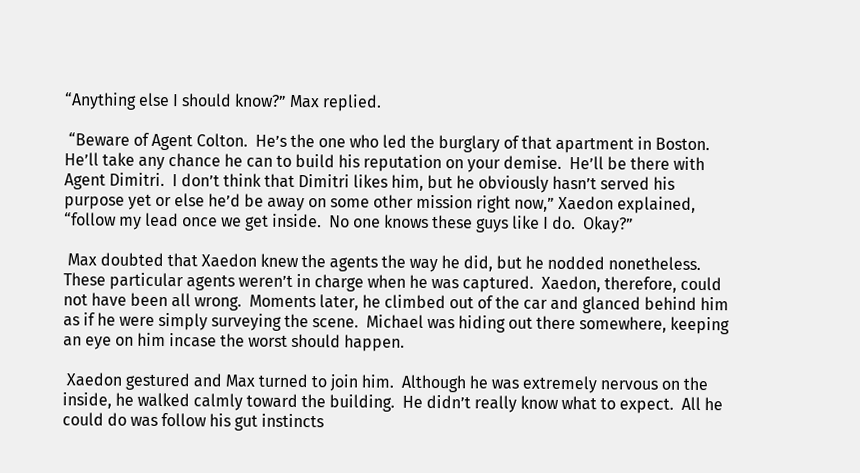“Anything else I should know?” Max replied.

 “Beware of Agent Colton.  He’s the one who led the burglary of that apartment in Boston.  He’ll take any chance he can to build his reputation on your demise.  He’ll be there with Agent Dimitri.  I don’t think that Dimitri likes him, but he obviously hasn’t served his purpose yet or else he’d be away on some other mission right now,” Xaedon explained, “follow my lead once we get inside.  No one knows these guys like I do.  Okay?”

 Max doubted that Xaedon knew the agents the way he did, but he nodded nonetheless.  These particular agents weren’t in charge when he was captured.  Xaedon, therefore, could not have been all wrong.  Moments later, he climbed out of the car and glanced behind him as if he were simply surveying the scene.  Michael was hiding out there somewhere, keeping an eye on him incase the worst should happen.

 Xaedon gestured and Max turned to join him.  Although he was extremely nervous on the inside, he walked calmly toward the building.  He didn’t really know what to expect.  All he could do was follow his gut instincts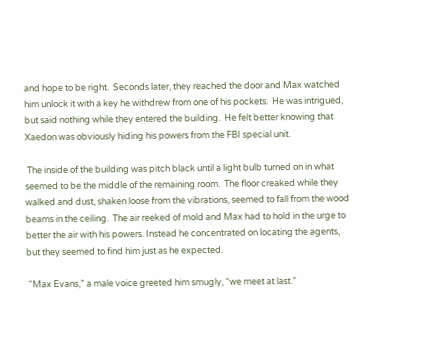and hope to be right.  Seconds later, they reached the door and Max watched him unlock it with a key he withdrew from one of his pockets.  He was intrigued, but said nothing while they entered the building.  He felt better knowing that Xaedon was obviously hiding his powers from the FBI special unit.

 The inside of the building was pitch black until a light bulb turned on in what seemed to be the middle of the remaining room.  The floor creaked while they walked and dust, shaken loose from the vibrations, seemed to fall from the wood beams in the ceiling.  The air reeked of mold and Max had to hold in the urge to better the air with his powers. Instead he concentrated on locating the agents, but they seemed to find him just as he expected.

 “Max Evans,” a male voice greeted him smugly, “we meet at last.”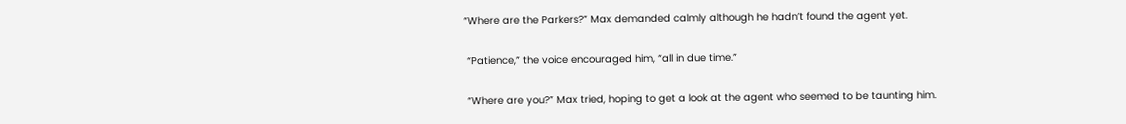“Where are the Parkers?” Max demanded calmly although he hadn’t found the agent yet.

 “Patience,” the voice encouraged him, “all in due time.”

 “Where are you?” Max tried, hoping to get a look at the agent who seemed to be taunting him.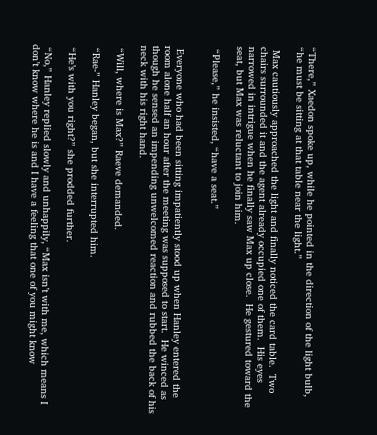“There,” Xaedon spoke up, while he pointed in the direction of the light bulb, “he must be sitting at that table near the light.”

 Max cautiously approached the light and finally noticed the card table.  Two chairs surrounded it and the agent already occupied one of them.  His eyes narrowed in intrigue when he finally saw Max up close.  He gestured toward the seat, but Max was reluctant to join him.

 “Please,” he insisted, “have a seat.”


 Everyone who had been sitting impatiently stood up when Hanley entered the room alone half an hour after the meeting was supposed to start.  He winced as though he sensed an impending unwelcomed reaction and rubbed the back of his neck with his right hand.

 “Will, where is Max?” Raeve demanded.

 “Rae-” Hanley began, but she interrupted him.

 “He’s with you right?” she prodded further.

 “No,” Hanley replied slowly and unhappily, “Max isn’t with me, which means I don’t know where he is and I have a feeling that one of you might know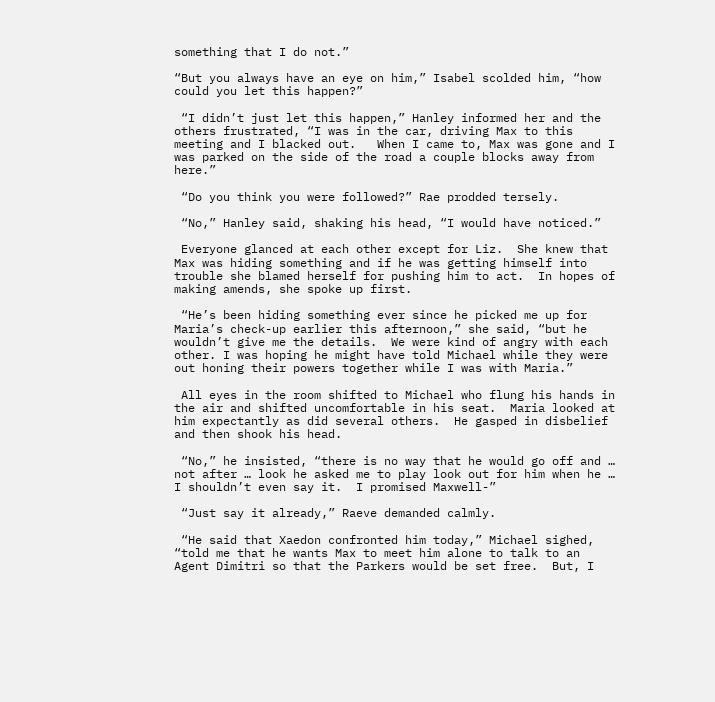something that I do not.”

“But you always have an eye on him,” Isabel scolded him, “how could you let this happen?”

 “I didn’t just let this happen,” Hanley informed her and the others frustrated, “I was in the car, driving Max to this meeting and I blacked out.   When I came to, Max was gone and I was parked on the side of the road a couple blocks away from here.”

 “Do you think you were followed?” Rae prodded tersely.

 “No,” Hanley said, shaking his head, “I would have noticed.”

 Everyone glanced at each other except for Liz.  She knew that Max was hiding something and if he was getting himself into trouble she blamed herself for pushing him to act.  In hopes of making amends, she spoke up first.

 “He’s been hiding something ever since he picked me up for Maria’s check-up earlier this afternoon,” she said, “but he wouldn’t give me the details.  We were kind of angry with each other. I was hoping he might have told Michael while they were out honing their powers together while I was with Maria.”

 All eyes in the room shifted to Michael who flung his hands in the air and shifted uncomfortable in his seat.  Maria looked at him expectantly as did several others.  He gasped in disbelief and then shook his head.

 “No,” he insisted, “there is no way that he would go off and … not after … look he asked me to play look out for him when he … I shouldn’t even say it.  I promised Maxwell-”

 “Just say it already,” Raeve demanded calmly.

 “He said that Xaedon confronted him today,” Michael sighed, “told me that he wants Max to meet him alone to talk to an Agent Dimitri so that the Parkers would be set free.  But, I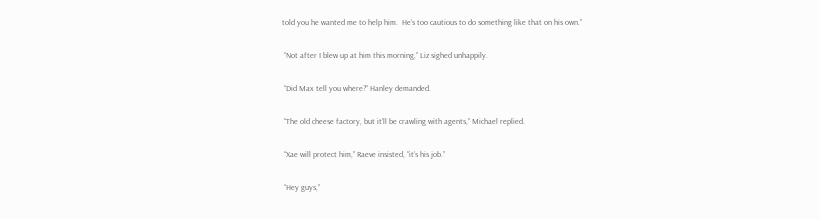told you he wanted me to help him.  He‘s too cautious to do something like that on his own.”

 “Not after I blew up at him this morning,” Liz sighed unhappily.

 “Did Max tell you where?” Hanley demanded.

 “The old cheese factory, but it’ll be crawling with agents,” Michael replied.

 “Xae will protect him,” Raeve insisted, “it’s his job.”

 “Hey guys,”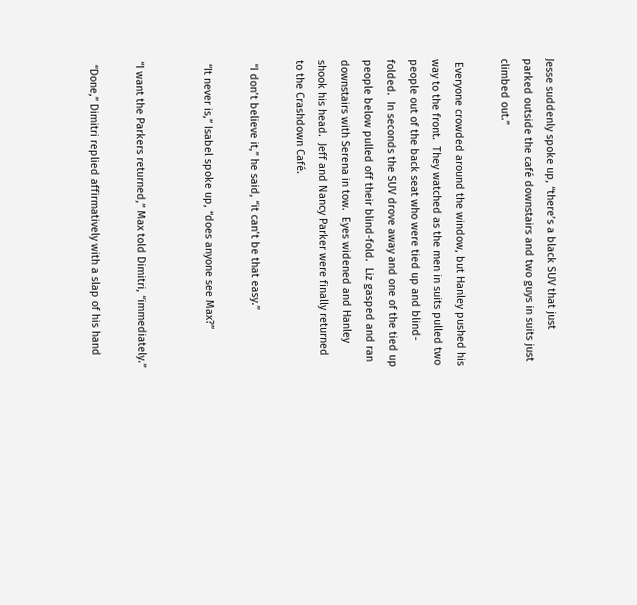Jesse suddenly spoke up, “there’s a black SUV that just parked outside the café downstairs and two guys in suits just climbed out.”

 Everyone crowded around the window, but Hanley pushed his way to the front.  They watched as the men in suits pulled two people out of the back seat who were tied up and blind-folded.  In seconds the SUV drove away and one of the tied up people below pulled off their blind-fold.  Liz gasped and ran downstairs with Serena in tow.  Eyes widened and Hanley shook his head.  Jeff and Nancy Parker were finally returned to the Crashdown Café.

 “I don’t believe it,” he said, “it can’t be that easy.”

 “It never is,” Isabel spoke up, “does anyone see Max?”


“I want the Parkers returned,” Max told Dimitri, “immediately.”

 “Done,” Dimitri replied affirmatively with a slap of his hand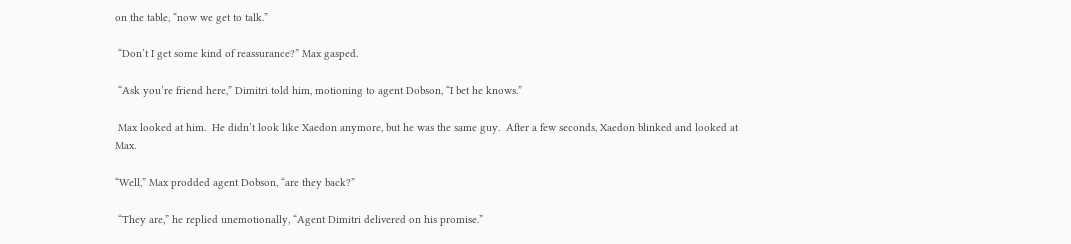on the table, “now we get to talk.”

 “Don’t I get some kind of reassurance?” Max gasped.

 “Ask you’re friend here,” Dimitri told him, motioning to agent Dobson, “I bet he knows.”

 Max looked at him.  He didn’t look like Xaedon anymore, but he was the same guy.  After a few seconds, Xaedon blinked and looked at Max.

“Well,” Max prodded agent Dobson, “are they back?”

 “They are,” he replied unemotionally, “Agent Dimitri delivered on his promise.”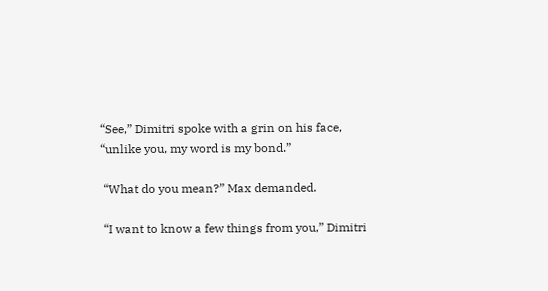“See,” Dimitri spoke with a grin on his face, “unlike you, my word is my bond.”

 “What do you mean?” Max demanded.

 “I want to know a few things from you,” Dimitri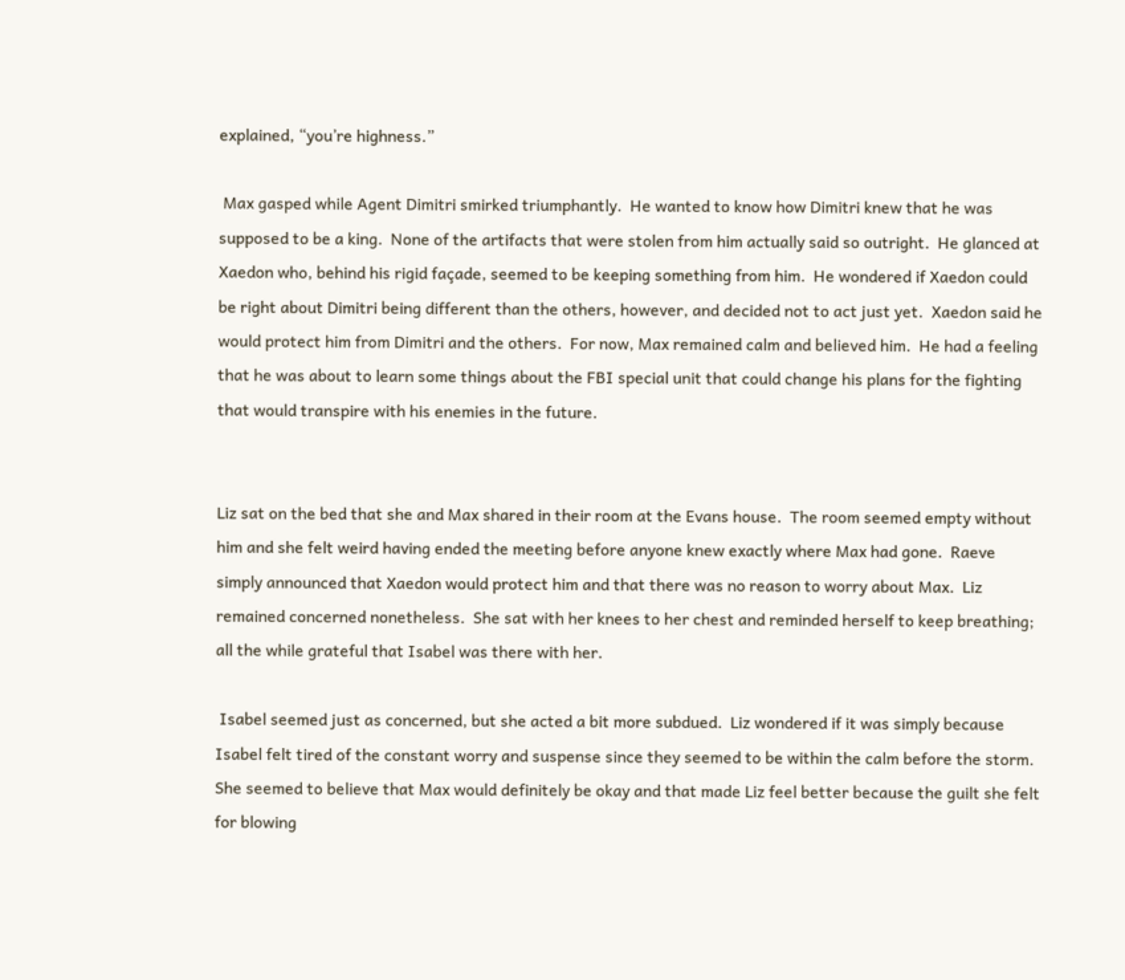explained, “you’re highness.”

 Max gasped while Agent Dimitri smirked triumphantly.  He wanted to know how Dimitri knew that he was supposed to be a king.  None of the artifacts that were stolen from him actually said so outright.  He glanced at Xaedon who, behind his rigid façade, seemed to be keeping something from him.  He wondered if Xaedon could be right about Dimitri being different than the others, however, and decided not to act just yet.  Xaedon said he would protect him from Dimitri and the others.  For now, Max remained calm and believed him.  He had a feeling that he was about to learn some things about the FBI special unit that could change his plans for the fighting that would transpire with his enemies in the future.


Liz sat on the bed that she and Max shared in their room at the Evans house.  The room seemed empty without him and she felt weird having ended the meeting before anyone knew exactly where Max had gone.  Raeve simply announced that Xaedon would protect him and that there was no reason to worry about Max.  Liz remained concerned nonetheless.  She sat with her knees to her chest and reminded herself to keep breathing; all the while grateful that Isabel was there with her.

 Isabel seemed just as concerned, but she acted a bit more subdued.  Liz wondered if it was simply because Isabel felt tired of the constant worry and suspense since they seemed to be within the calm before the storm.  She seemed to believe that Max would definitely be okay and that made Liz feel better because the guilt she felt for blowing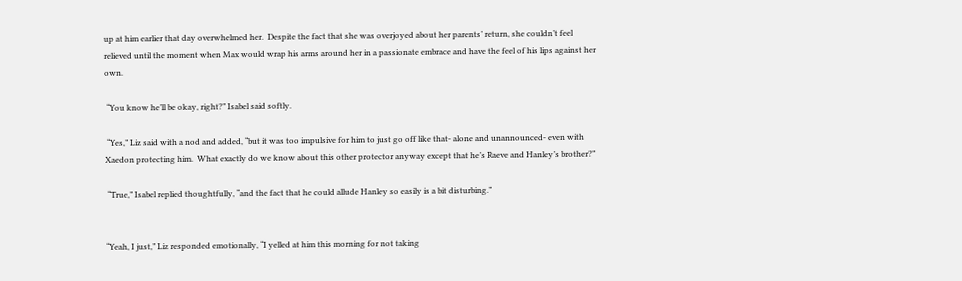up at him earlier that day overwhelmed her.  Despite the fact that she was overjoyed about her parents’ return, she couldn’t feel relieved until the moment when Max would wrap his arms around her in a passionate embrace and have the feel of his lips against her own.

 “You know he’ll be okay, right?” Isabel said softly.

 “Yes,” Liz said with a nod and added, “but it was too impulsive for him to just go off like that- alone and unannounced- even with Xaedon protecting him.  What exactly do we know about this other protector anyway except that he’s Raeve and Hanley’s brother?”

 “True,” Isabel replied thoughtfully, “and the fact that he could allude Hanley so easily is a bit disturbing.”


“Yeah, I just,” Liz responded emotionally, “I yelled at him this morning for not taking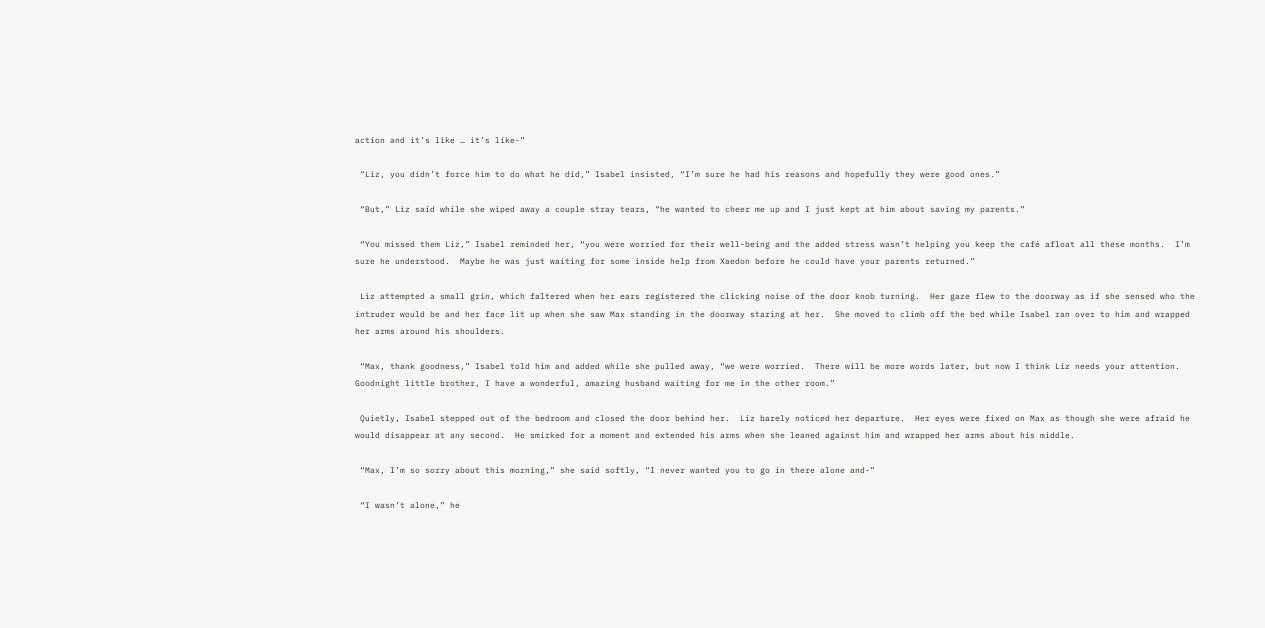action and it’s like … it’s like-”

 “Liz, you didn’t force him to do what he did,” Isabel insisted, “I’m sure he had his reasons and hopefully they were good ones.”

 “But,” Liz said while she wiped away a couple stray tears, “he wanted to cheer me up and I just kept at him about saving my parents.”

 “You missed them Liz,” Isabel reminded her, “you were worried for their well-being and the added stress wasn’t helping you keep the café afloat all these months.  I’m sure he understood.  Maybe he was just waiting for some inside help from Xaedon before he could have your parents returned.”

 Liz attempted a small grin, which faltered when her ears registered the clicking noise of the door knob turning.  Her gaze flew to the doorway as if she sensed who the intruder would be and her face lit up when she saw Max standing in the doorway staring at her.  She moved to climb off the bed while Isabel ran over to him and wrapped her arms around his shoulders.

 “Max, thank goodness,” Isabel told him and added while she pulled away, “we were worried.  There will be more words later, but now I think Liz needs your attention.  Goodnight little brother, I have a wonderful, amazing husband waiting for me in the other room.”

 Quietly, Isabel stepped out of the bedroom and closed the door behind her.  Liz barely noticed her departure.  Her eyes were fixed on Max as though she were afraid he would disappear at any second.  He smirked for a moment and extended his arms when she leaned against him and wrapped her arms about his middle.

 “Max, I’m so sorry about this morning,” she said softly, “I never wanted you to go in there alone and-”

 “I wasn’t alone,” he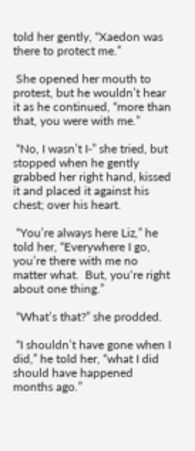told her gently, “Xaedon was there to protect me.”

 She opened her mouth to protest, but he wouldn’t hear it as he continued, “more than that, you were with me.”

 “No, I wasn’t I-” she tried, but stopped when he gently grabbed her right hand, kissed it and placed it against his chest; over his heart.

 “You’re always here Liz,” he told her, “Everywhere I go, you’re there with me no matter what.  But, you‘re right about one thing.”

 “What’s that?” she prodded.

 “I shouldn’t have gone when I did,” he told her, “what I did should have happened months ago.”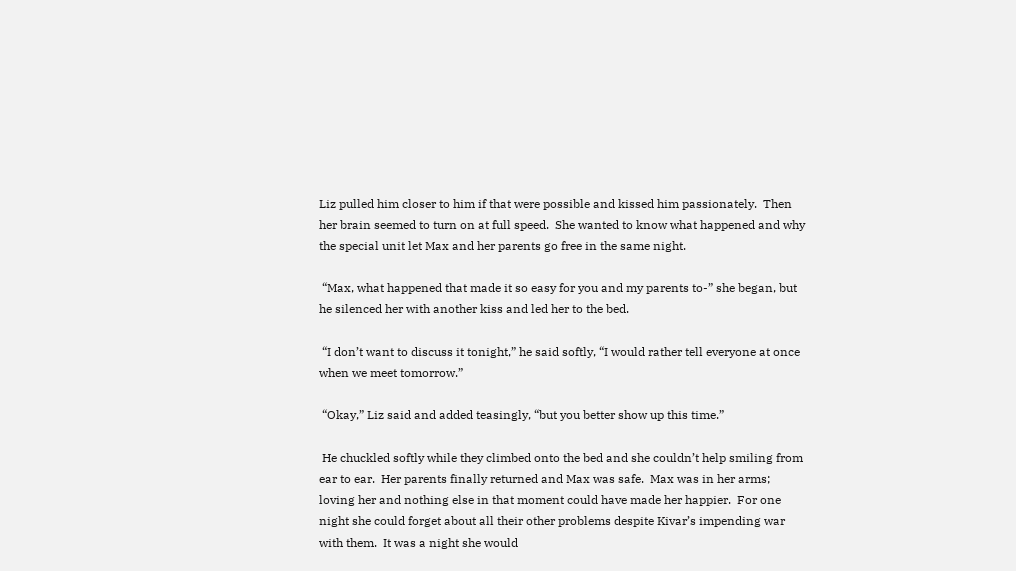Liz pulled him closer to him if that were possible and kissed him passionately.  Then her brain seemed to turn on at full speed.  She wanted to know what happened and why the special unit let Max and her parents go free in the same night.

 “Max, what happened that made it so easy for you and my parents to-” she began, but he silenced her with another kiss and led her to the bed.

 “I don’t want to discuss it tonight,” he said softly, “I would rather tell everyone at once when we meet tomorrow.”

 “Okay,” Liz said and added teasingly, “but you better show up this time.”

 He chuckled softly while they climbed onto the bed and she couldn’t help smiling from ear to ear.  Her parents finally returned and Max was safe.  Max was in her arms; loving her and nothing else in that moment could have made her happier.  For one night she could forget about all their other problems despite Kivar’s impending war with them.  It was a night she would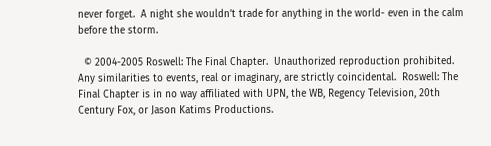never forget.  A night she wouldn’t trade for anything in the world- even in the calm before the storm.

  © 2004-2005 Roswell: The Final Chapter.  Unauthorized reproduction prohibited.  Any similarities to events, real or imaginary, are strictly coincidental.  Roswell: The Final Chapter is in no way affiliated with UPN, the WB, Regency Television, 20th Century Fox, or Jason Katims Productions.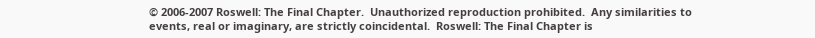© 2006-2007 Roswell: The Final Chapter.  Unauthorized reproduction prohibited.  Any similarities to events, real or imaginary, are strictly coincidental.  Roswell: The Final Chapter is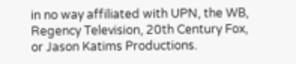in no way affiliated with UPN, the WB, Regency Television, 20th Century Fox, or Jason Katims Productions.